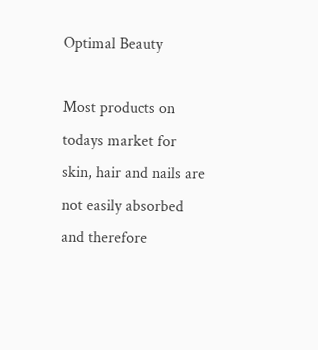Optimal Beauty

Most products on todays market for skin, hair and nails are not easily absorbed and therefore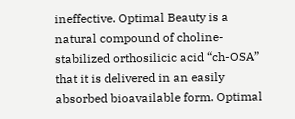ineffective. Optimal Beauty is a natural compound of choline-stabilized orthosilicic acid “ch-OSA” that it is delivered in an easily absorbed bioavailable form. Optimal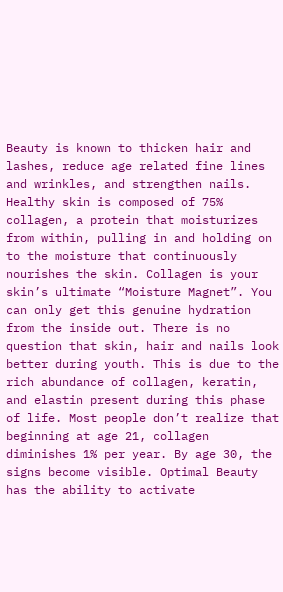Beauty is known to thicken hair and lashes, reduce age related fine lines and wrinkles, and strengthen nails. Healthy skin is composed of 75% collagen, a protein that moisturizes from within, pulling in and holding on to the moisture that continuously nourishes the skin. Collagen is your skin’s ultimate “Moisture Magnet”. You can only get this genuine hydration from the inside out. There is no question that skin, hair and nails look better during youth. This is due to the rich abundance of collagen, keratin, and elastin present during this phase of life. Most people don’t realize that beginning at age 21, collagen diminishes 1% per year. By age 30, the signs become visible. Optimal Beauty has the ability to activate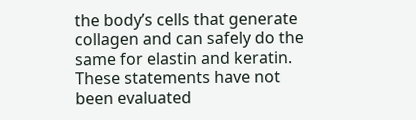the body’s cells that generate collagen and can safely do the same for elastin and keratin. These statements have not been evaluated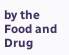by the Food and Drug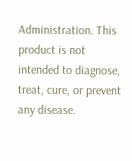Administration. This product is not intended to diagnose, treat, cure, or prevent any disease.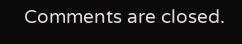Comments are closed.